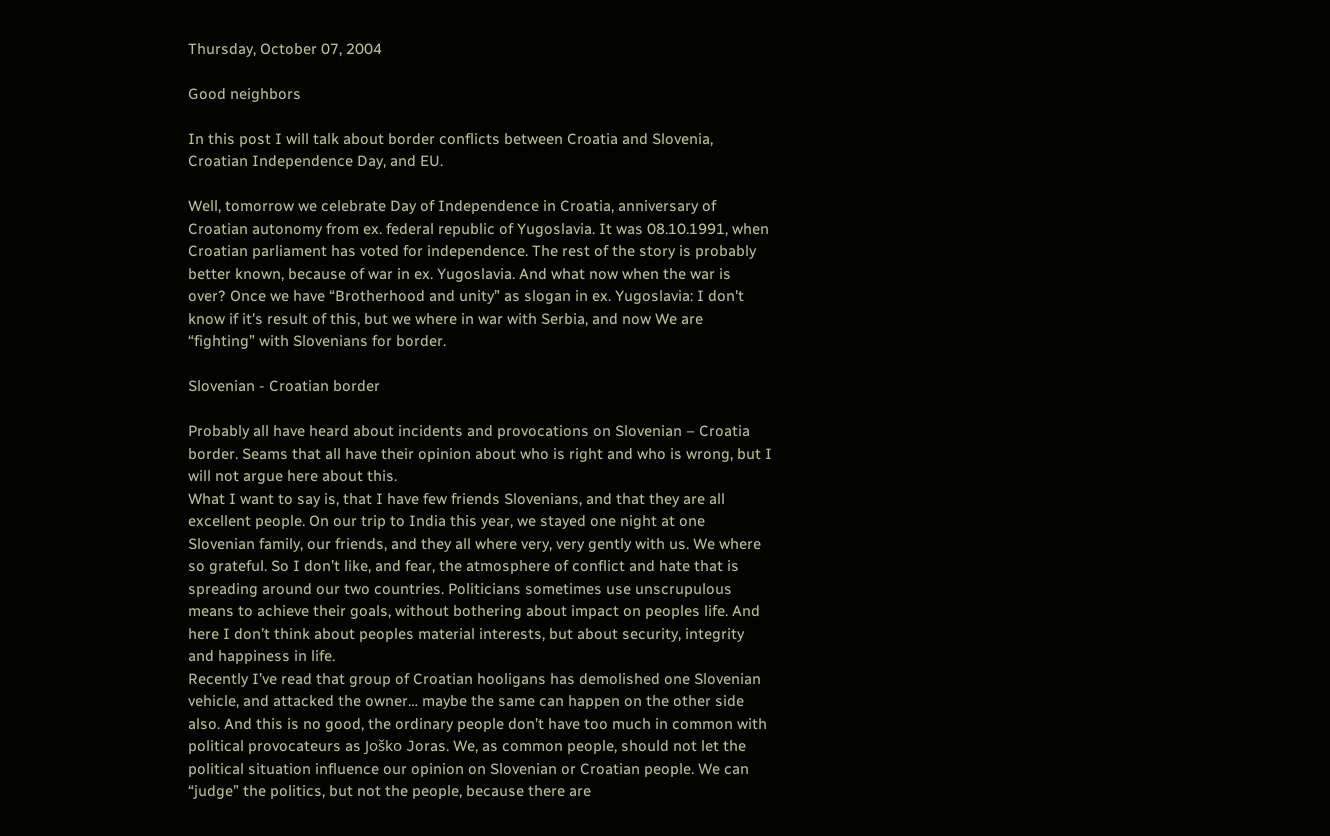Thursday, October 07, 2004

Good neighbors

In this post I will talk about border conflicts between Croatia and Slovenia, Croatian Independence Day, and EU.

Well, tomorrow we celebrate Day of Independence in Croatia, anniversary of Croatian autonomy from ex. federal republic of Yugoslavia. It was 08.10.1991, when Croatian parliament has voted for independence. The rest of the story is probably better known, because of war in ex. Yugoslavia. And what now when the war is over? Once we have “Brotherhood and unity” as slogan in ex. Yugoslavia: I don't know if it's result of this, but we where in war with Serbia, and now We are “fighting” with Slovenians for border.

Slovenian - Croatian border

Probably all have heard about incidents and provocations on Slovenian – Croatia border. Seams that all have their opinion about who is right and who is wrong, but I will not argue here about this.
What I want to say is, that I have few friends Slovenians, and that they are all excellent people. On our trip to India this year, we stayed one night at one Slovenian family, our friends, and they all where very, very gently with us. We where so grateful. So I don’t like, and fear, the atmosphere of conflict and hate that is spreading around our two countries. Politicians sometimes use unscrupulous means to achieve their goals, without bothering about impact on peoples life. And here I don’t think about peoples material interests, but about security, integrity and happiness in life.
Recently I’ve read that group of Croatian hooligans has demolished one Slovenian vehicle, and attacked the owner… maybe the same can happen on the other side also. And this is no good, the ordinary people don’t have too much in common with political provocateurs as Joško Joras. We, as common people, should not let the political situation influence our opinion on Slovenian or Croatian people. We can “judge” the politics, but not the people, because there are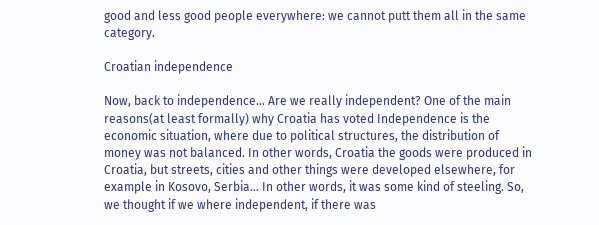good and less good people everywhere: we cannot putt them all in the same category.

Croatian independence

Now, back to independence… Are we really independent? One of the main reasons(at least formally) why Croatia has voted Independence is the economic situation, where due to political structures, the distribution of money was not balanced. In other words, Croatia the goods were produced in Croatia, but streets, cities and other things were developed elsewhere, for example in Kosovo, Serbia… In other words, it was some kind of steeling. So, we thought if we where independent, if there was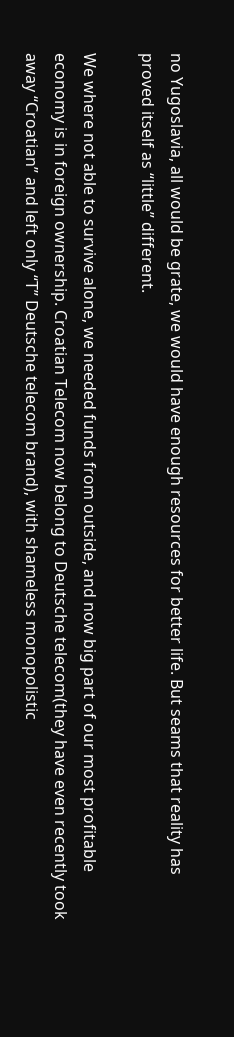no Yugoslavia, all would be grate, we would have enough resources for better life. But seams that reality has proved itself as “little” different.

We where not able to survive alone, we needed funds from outside, and now big part of our most profitable economy is in foreign ownership. Croatian Telecom now belong to Deutsche telecom(they have even recently took away “Croatian” and left only “T” Deutsche telecom brand), with shameless monopolistic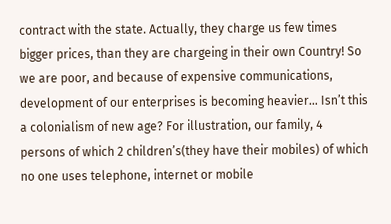contract with the state. Actually, they charge us few times bigger prices, than they are chargeing in their own Country! So we are poor, and because of expensive communications, development of our enterprises is becoming heavier… Isn’t this a colonialism of new age? For illustration, our family, 4 persons of which 2 children’s(they have their mobiles) of which no one uses telephone, internet or mobile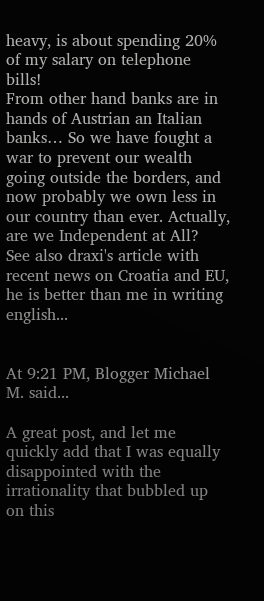heavy, is about spending 20% of my salary on telephone bills!
From other hand banks are in hands of Austrian an Italian banks… So we have fought a war to prevent our wealth going outside the borders, and now probably we own less in our country than ever. Actually, are we Independent at All?
See also draxi's article with recent news on Croatia and EU, he is better than me in writing english...


At 9:21 PM, Blogger Michael M. said...

A great post, and let me quickly add that I was equally disappointed with the irrationality that bubbled up on this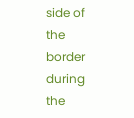side of the border during the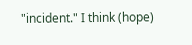"incident." I think (hope)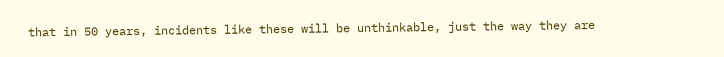that in 50 years, incidents like these will be unthinkable, just the way they are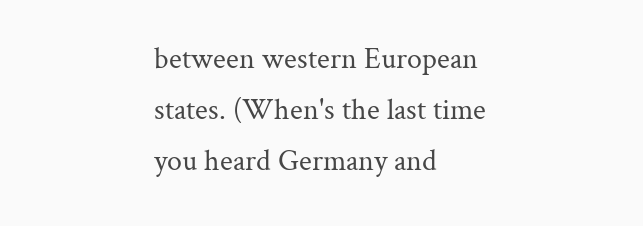between western European states. (When's the last time you heard Germany and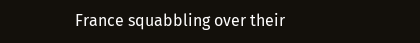France squabbling over their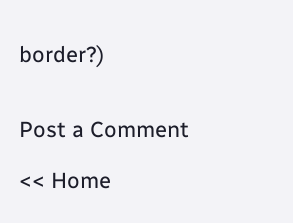border?)


Post a Comment

<< Home